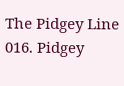The Pidgey Line 016. Pidgey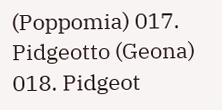(Poppomia) 017. Pidgeotto (Geona) 018. Pidgeot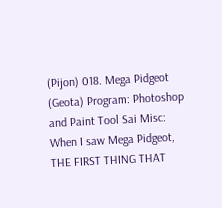(Pijon) 018. Mega Pidgeot (Geota) Program: Photoshop and Paint Tool Sai Misc: When I saw Mega Pidgeot, THE FIRST THING THAT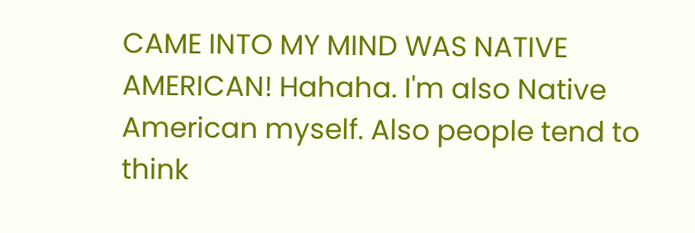CAME INTO MY MIND WAS NATIVE AMERICAN! Hahaha. I'm also Native American myself. Also people tend to think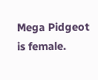Mega Pidgeot is female.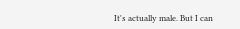It's actually male. But I can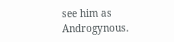see him as Androgynous.